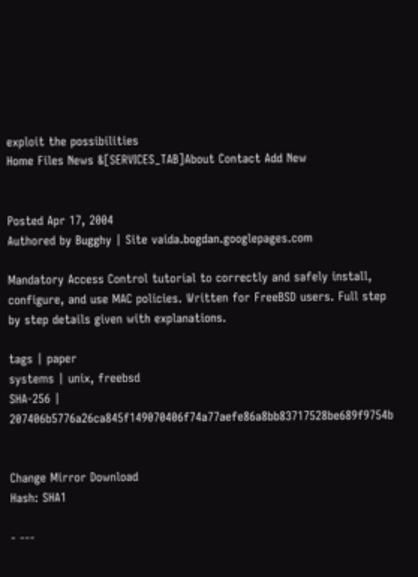exploit the possibilities
Home Files News &[SERVICES_TAB]About Contact Add New


Posted Apr 17, 2004
Authored by Bugghy | Site vaida.bogdan.googlepages.com

Mandatory Access Control tutorial to correctly and safely install, configure, and use MAC policies. Written for FreeBSD users. Full step by step details given with explanations.

tags | paper
systems | unix, freebsd
SHA-256 | 207406b5776a26ca845f149070406f74a77aefe86a8bb83717528be689f9754b


Change Mirror Download
Hash: SHA1

- ---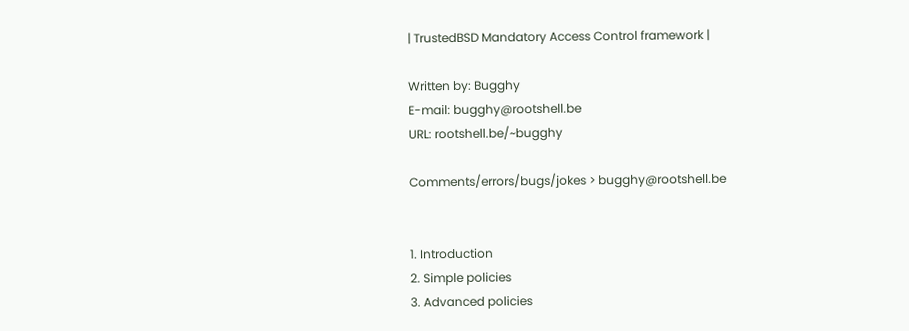| TrustedBSD Mandatory Access Control framework |

Written by: Bugghy
E-mail: bugghy@rootshell.be
URL: rootshell.be/~bugghy

Comments/errors/bugs/jokes > bugghy@rootshell.be


1. Introduction
2. Simple policies
3. Advanced policies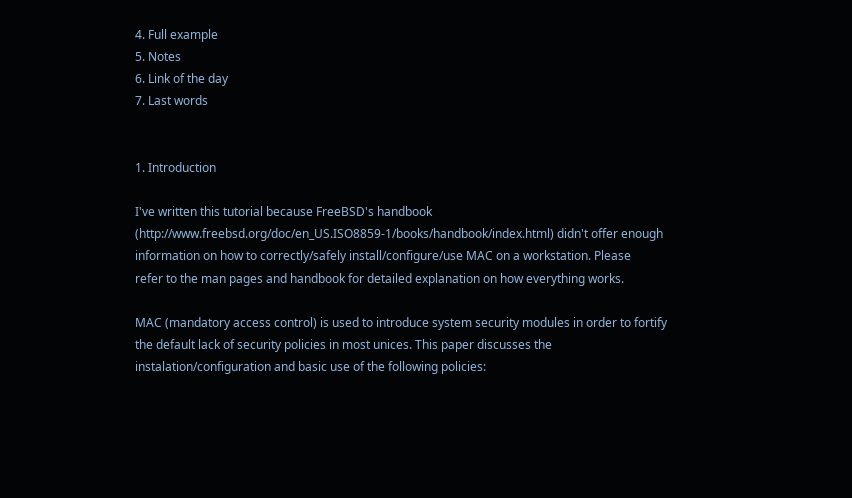4. Full example
5. Notes
6. Link of the day
7. Last words


1. Introduction

I've written this tutorial because FreeBSD's handbook
(http://www.freebsd.org/doc/en_US.ISO8859-1/books/handbook/index.html) didn't offer enough
information on how to correctly/safely install/configure/use MAC on a workstation. Please
refer to the man pages and handbook for detailed explanation on how everything works.

MAC (mandatory access control) is used to introduce system security modules in order to fortify
the default lack of security policies in most unices. This paper discusses the
instalation/configuration and basic use of the following policies: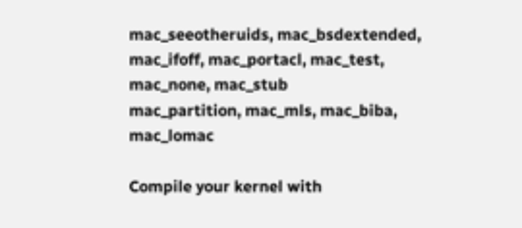mac_seeotheruids, mac_bsdextended, mac_ifoff, mac_portacl, mac_test, mac_none, mac_stub
mac_partition, mac_mls, mac_biba, mac_lomac

Compile your kernel with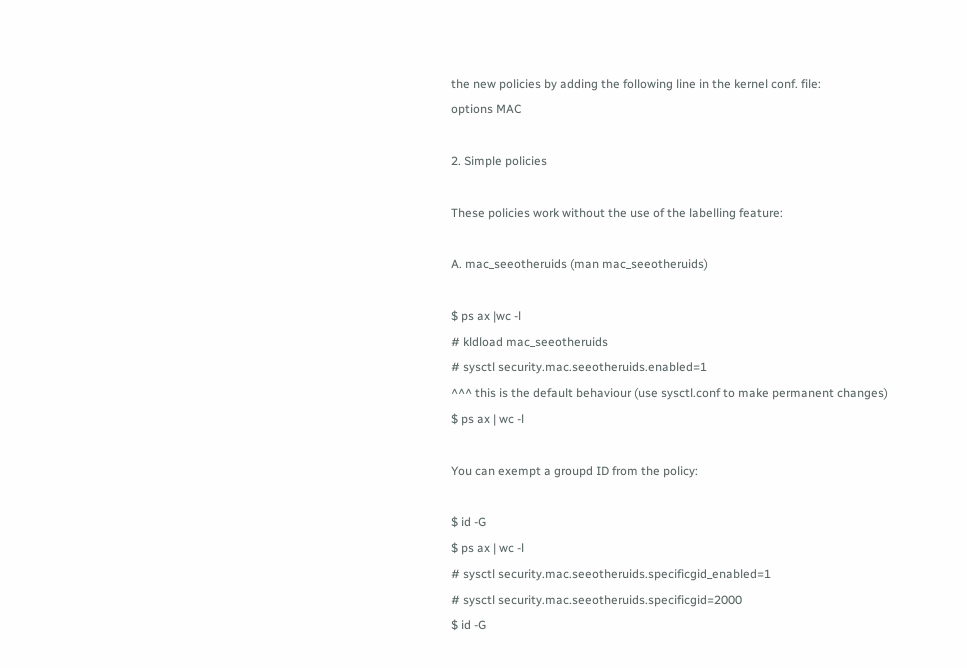the new policies by adding the following line in the kernel conf. file:
options MAC

2. Simple policies

These policies work without the use of the labelling feature:

A. mac_seeotheruids (man mac_seeotheruids)

$ ps ax |wc -l
# kldload mac_seeotheruids
# sysctl security.mac.seeotheruids.enabled=1
^^^ this is the default behaviour (use sysctl.conf to make permanent changes)
$ ps ax | wc -l

You can exempt a groupd ID from the policy:

$ id -G
$ ps ax | wc -l
# sysctl security.mac.seeotheruids.specificgid_enabled=1
# sysctl security.mac.seeotheruids.specificgid=2000
$ id -G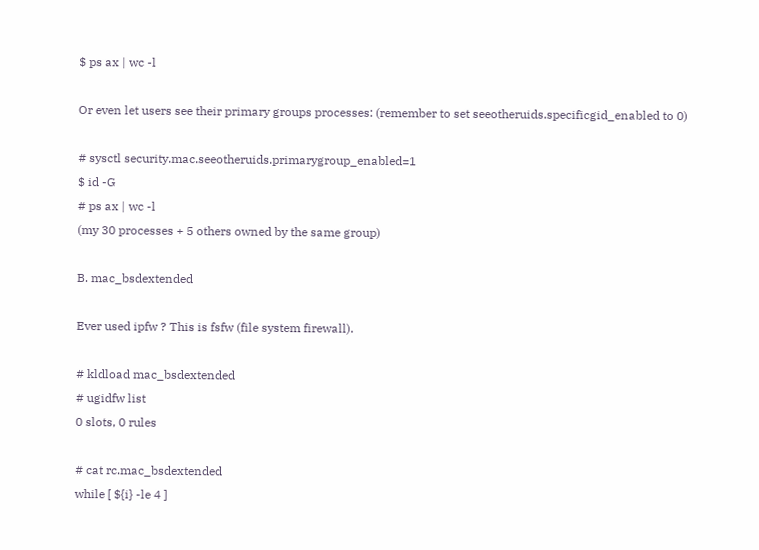$ ps ax | wc -l

Or even let users see their primary groups processes: (remember to set seeotheruids.specificgid_enabled to 0)

# sysctl security.mac.seeotheruids.primarygroup_enabled=1
$ id -G
# ps ax | wc -l
(my 30 processes + 5 others owned by the same group)

B. mac_bsdextended

Ever used ipfw ? This is fsfw (file system firewall).

# kldload mac_bsdextended
# ugidfw list
0 slots, 0 rules

# cat rc.mac_bsdextended
while [ ${i} -le 4 ]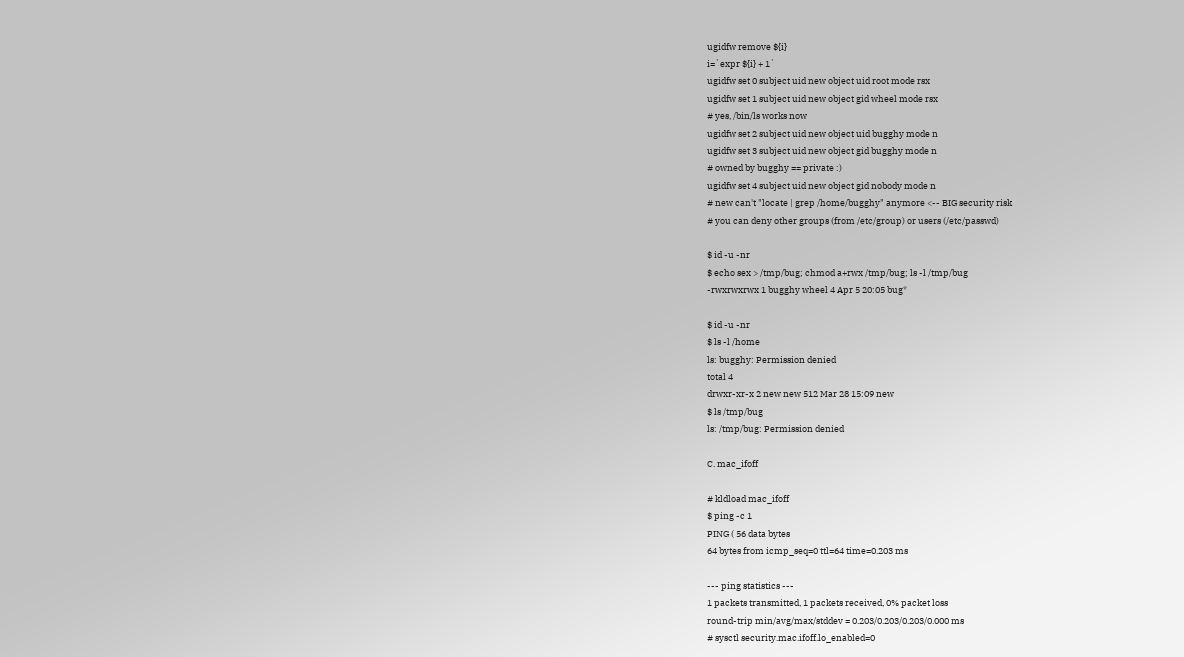ugidfw remove ${i}
i=`expr ${i} + 1`
ugidfw set 0 subject uid new object uid root mode rsx
ugidfw set 1 subject uid new object gid wheel mode rsx
# yes, /bin/ls works now
ugidfw set 2 subject uid new object uid bugghy mode n
ugidfw set 3 subject uid new object gid bugghy mode n
# owned by bugghy == private :)
ugidfw set 4 subject uid new object gid nobody mode n
# new can't "locate | grep /home/bugghy" anymore <-- BIG security risk
# you can deny other groups (from /etc/group) or users (/etc/passwd)

$ id -u -nr
$ echo sex > /tmp/bug; chmod a+rwx /tmp/bug; ls -l /tmp/bug
-rwxrwxrwx 1 bugghy wheel 4 Apr 5 20:05 bug*

$ id -u -nr
$ ls -l /home
ls: bugghy: Permission denied
total 4
drwxr-xr-x 2 new new 512 Mar 28 15:09 new
$ ls /tmp/bug
ls: /tmp/bug: Permission denied

C. mac_ifoff

# kldload mac_ifoff
$ ping -c 1
PING ( 56 data bytes
64 bytes from icmp_seq=0 ttl=64 time=0.203 ms

--- ping statistics ---
1 packets transmitted, 1 packets received, 0% packet loss
round-trip min/avg/max/stddev = 0.203/0.203/0.203/0.000 ms
# sysctl security.mac.ifoff.lo_enabled=0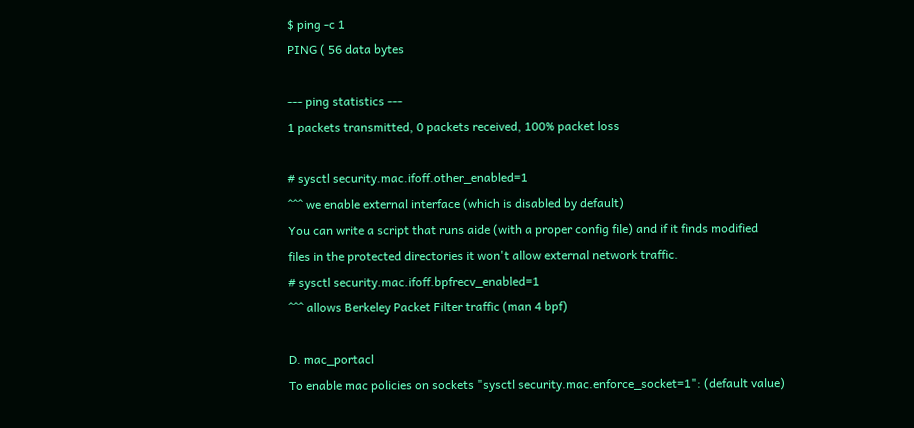$ ping -c 1
PING ( 56 data bytes

--- ping statistics ---
1 packets transmitted, 0 packets received, 100% packet loss

# sysctl security.mac.ifoff.other_enabled=1
^^^ we enable external interface (which is disabled by default)
You can write a script that runs aide (with a proper config file) and if it finds modified
files in the protected directories it won't allow external network traffic.
# sysctl security.mac.ifoff.bpfrecv_enabled=1
^^^ allows Berkeley Packet Filter traffic (man 4 bpf)

D. mac_portacl
To enable mac policies on sockets "sysctl security.mac.enforce_socket=1": (default value)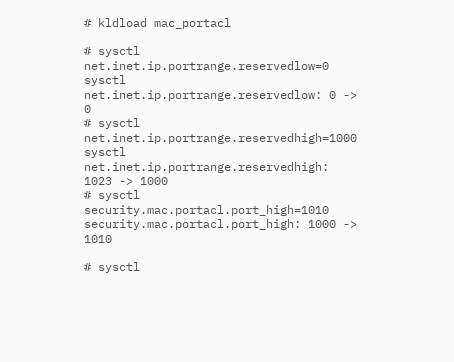# kldload mac_portacl

# sysctl net.inet.ip.portrange.reservedlow=0
sysctl net.inet.ip.portrange.reservedlow: 0 -> 0
# sysctl net.inet.ip.portrange.reservedhigh=1000
sysctl net.inet.ip.portrange.reservedhigh: 1023 -> 1000
# sysctl security.mac.portacl.port_high=1010
security.mac.portacl.port_high: 1000 -> 1010

# sysctl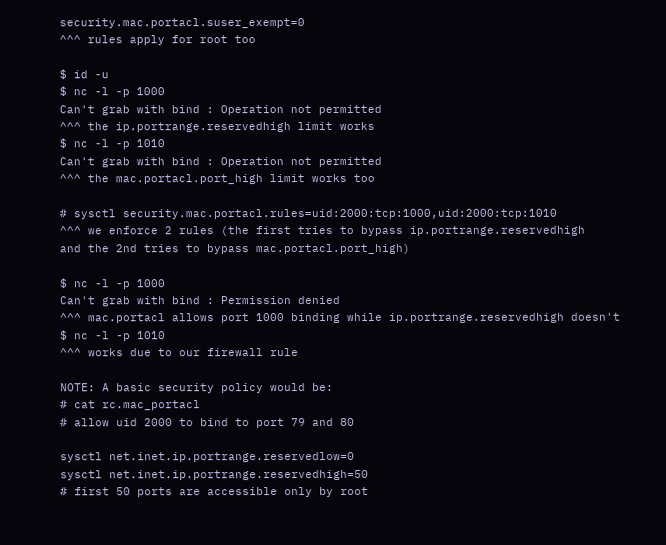security.mac.portacl.suser_exempt=0
^^^ rules apply for root too

$ id -u
$ nc -l -p 1000
Can't grab with bind : Operation not permitted
^^^ the ip.portrange.reservedhigh limit works
$ nc -l -p 1010
Can't grab with bind : Operation not permitted
^^^ the mac.portacl.port_high limit works too

# sysctl security.mac.portacl.rules=uid:2000:tcp:1000,uid:2000:tcp:1010
^^^ we enforce 2 rules (the first tries to bypass ip.portrange.reservedhigh
and the 2nd tries to bypass mac.portacl.port_high)

$ nc -l -p 1000
Can't grab with bind : Permission denied
^^^ mac.portacl allows port 1000 binding while ip.portrange.reservedhigh doesn't
$ nc -l -p 1010
^^^ works due to our firewall rule

NOTE: A basic security policy would be:
# cat rc.mac_portacl
# allow uid 2000 to bind to port 79 and 80

sysctl net.inet.ip.portrange.reservedlow=0
sysctl net.inet.ip.portrange.reservedhigh=50
# first 50 ports are accessible only by root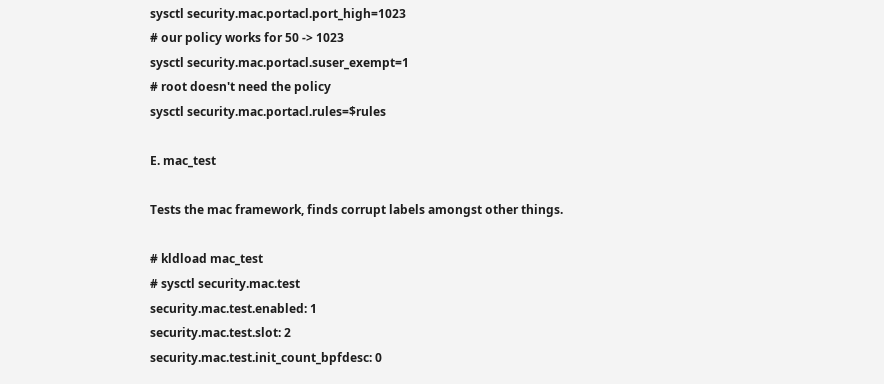sysctl security.mac.portacl.port_high=1023
# our policy works for 50 -> 1023
sysctl security.mac.portacl.suser_exempt=1
# root doesn't need the policy
sysctl security.mac.portacl.rules=$rules

E. mac_test

Tests the mac framework, finds corrupt labels amongst other things.

# kldload mac_test
# sysctl security.mac.test
security.mac.test.enabled: 1
security.mac.test.slot: 2
security.mac.test.init_count_bpfdesc: 0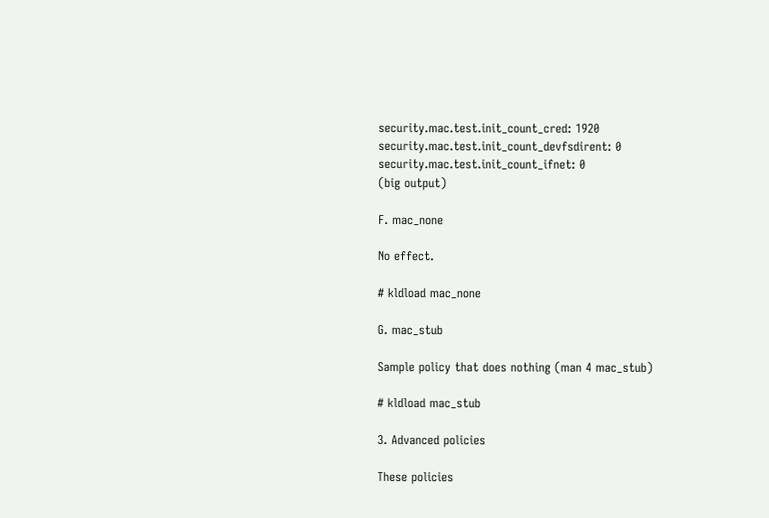security.mac.test.init_count_cred: 1920
security.mac.test.init_count_devfsdirent: 0
security.mac.test.init_count_ifnet: 0
(big output)

F. mac_none

No effect.

# kldload mac_none

G. mac_stub

Sample policy that does nothing (man 4 mac_stub)

# kldload mac_stub

3. Advanced policies

These policies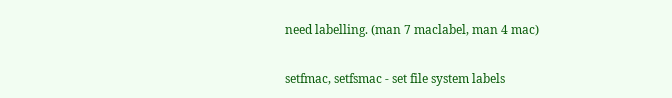need labelling. (man 7 maclabel, man 4 mac)

setfmac, setfsmac - set file system labels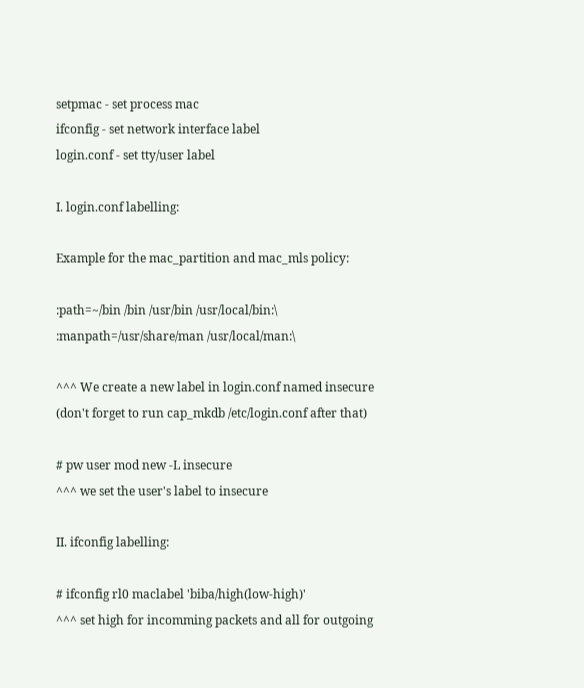setpmac - set process mac
ifconfig - set network interface label
login.conf - set tty/user label

I. login.conf labelling:

Example for the mac_partition and mac_mls policy:

:path=~/bin /bin /usr/bin /usr/local/bin:\
:manpath=/usr/share/man /usr/local/man:\

^^^ We create a new label in login.conf named insecure
(don't forget to run cap_mkdb /etc/login.conf after that)

# pw user mod new -L insecure
^^^ we set the user's label to insecure

II. ifconfig labelling:

# ifconfig rl0 maclabel 'biba/high(low-high)'
^^^ set high for incomming packets and all for outgoing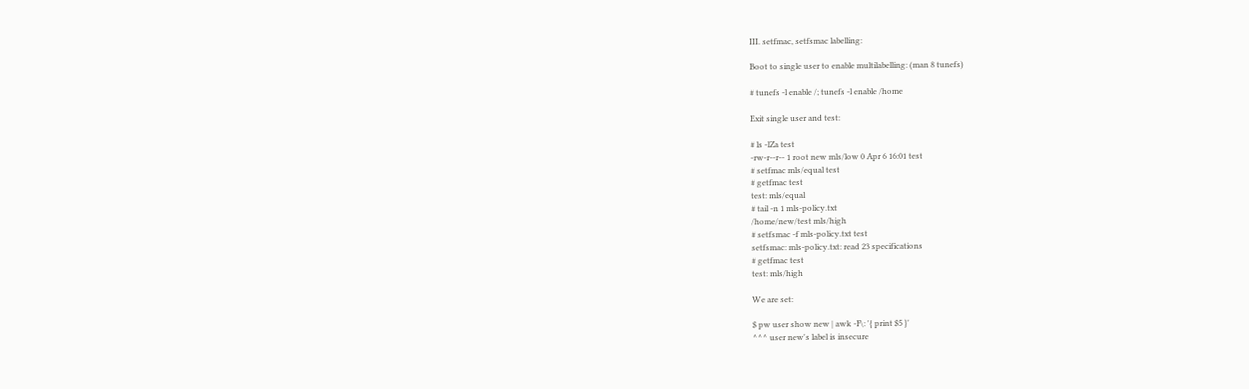III. setfmac, setfsmac labelling:

Boot to single user to enable multilabelling: (man 8 tunefs)

# tunefs -l enable /; tunefs -l enable /home

Exit single user and test:

# ls -lZa test
-rw-r--r-- 1 root new mls/low 0 Apr 6 16:01 test
# setfmac mls/equal test
# getfmac test
test: mls/equal
# tail -n 1 mls-policy.txt
/home/new/test mls/high
# setfsmac -f mls-policy.txt test
setfsmac: mls-policy.txt: read 23 specifications
# getfmac test
test: mls/high

We are set:

$ pw user show new | awk -F\: '{ print $5 }'
^^^ user new's label is insecure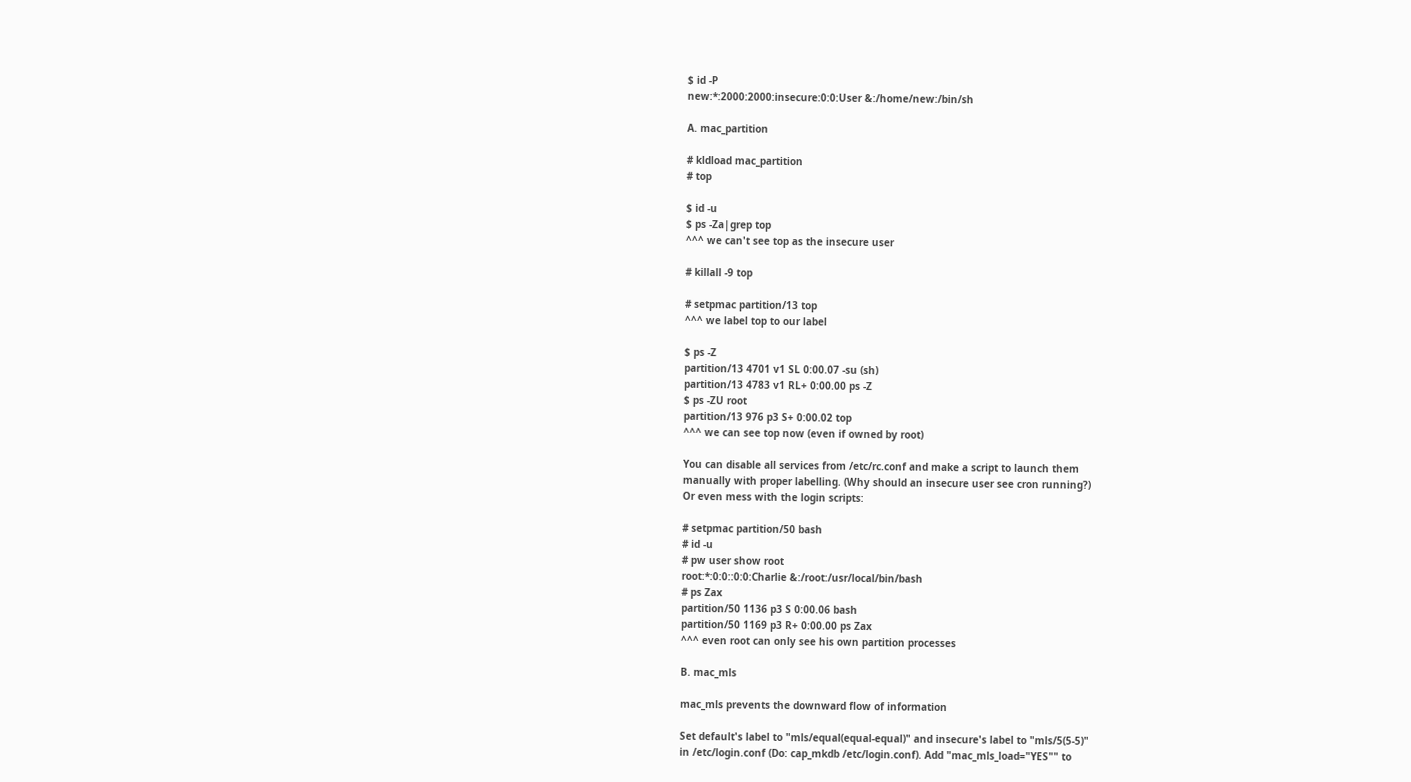$ id -P
new:*:2000:2000:insecure:0:0:User &:/home/new:/bin/sh

A. mac_partition

# kldload mac_partition
# top

$ id -u
$ ps -Za|grep top
^^^ we can't see top as the insecure user

# killall -9 top

# setpmac partition/13 top
^^^ we label top to our label

$ ps -Z
partition/13 4701 v1 SL 0:00.07 -su (sh)
partition/13 4783 v1 RL+ 0:00.00 ps -Z
$ ps -ZU root
partition/13 976 p3 S+ 0:00.02 top
^^^ we can see top now (even if owned by root)

You can disable all services from /etc/rc.conf and make a script to launch them
manually with proper labelling. (Why should an insecure user see cron running?)
Or even mess with the login scripts:

# setpmac partition/50 bash
# id -u
# pw user show root
root:*:0:0::0:0:Charlie &:/root:/usr/local/bin/bash
# ps Zax
partition/50 1136 p3 S 0:00.06 bash
partition/50 1169 p3 R+ 0:00.00 ps Zax
^^^ even root can only see his own partition processes

B. mac_mls

mac_mls prevents the downward flow of information

Set default's label to "mls/equal(equal-equal)" and insecure's label to "mls/5(5-5)"
in /etc/login.conf (Do: cap_mkdb /etc/login.conf). Add "mac_mls_load="YES"" to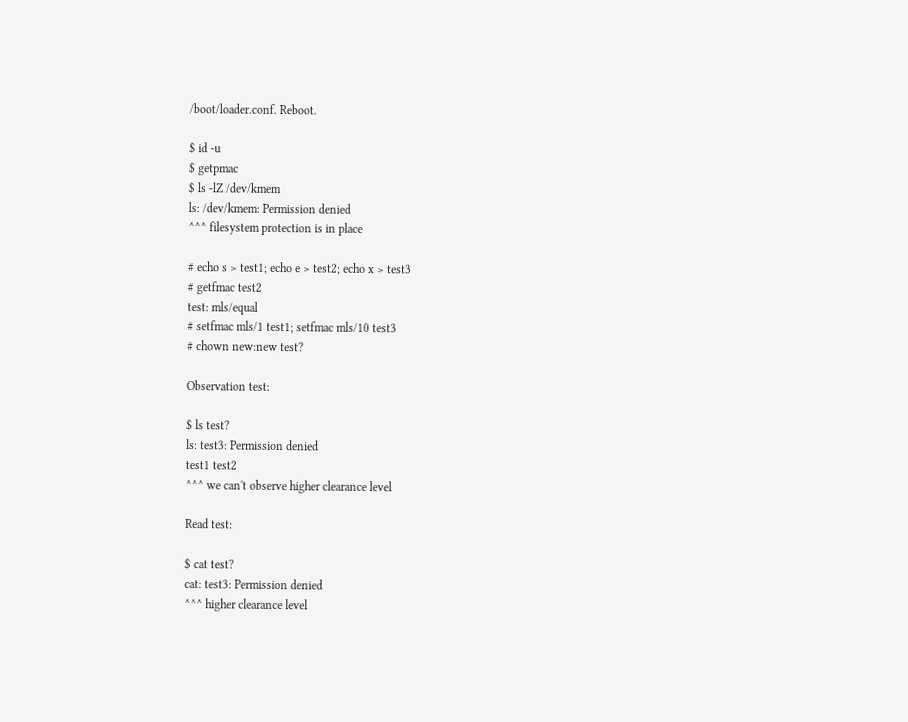/boot/loader.conf. Reboot.

$ id -u
$ getpmac
$ ls -lZ /dev/kmem
ls: /dev/kmem: Permission denied
^^^ filesystem protection is in place

# echo s > test1; echo e > test2; echo x > test3
# getfmac test2
test: mls/equal
# setfmac mls/1 test1; setfmac mls/10 test3
# chown new:new test?

Observation test:

$ ls test?
ls: test3: Permission denied
test1 test2
^^^ we can't observe higher clearance level

Read test:

$ cat test?
cat: test3: Permission denied
^^^ higher clearance level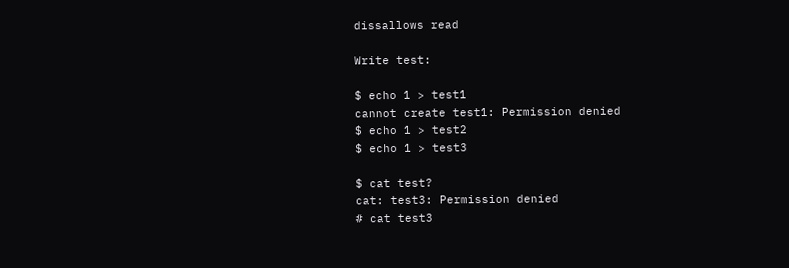dissallows read

Write test:

$ echo 1 > test1
cannot create test1: Permission denied
$ echo 1 > test2
$ echo 1 > test3

$ cat test?
cat: test3: Permission denied
# cat test3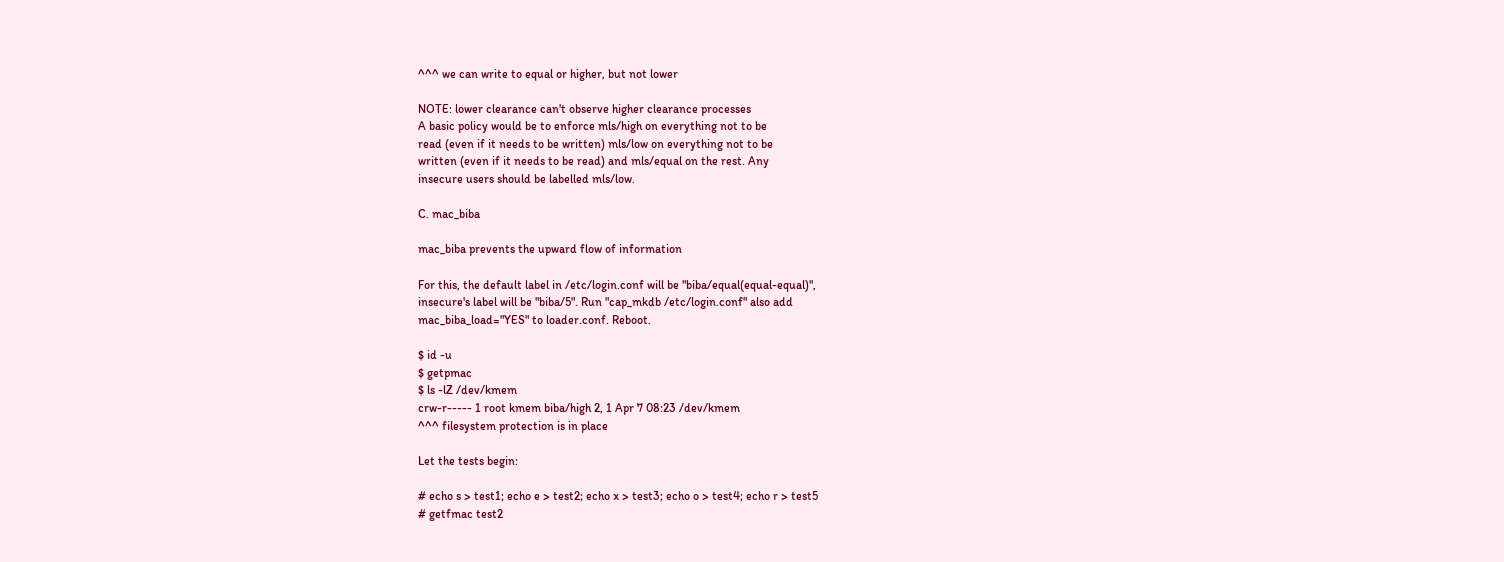^^^ we can write to equal or higher, but not lower

NOTE: lower clearance can't observe higher clearance processes
A basic policy would be to enforce mls/high on everything not to be
read (even if it needs to be written) mls/low on everything not to be
written (even if it needs to be read) and mls/equal on the rest. Any
insecure users should be labelled mls/low.

C. mac_biba

mac_biba prevents the upward flow of information

For this, the default label in /etc/login.conf will be "biba/equal(equal-equal)",
insecure's label will be "biba/5". Run "cap_mkdb /etc/login.conf" also add
mac_biba_load="YES" to loader.conf. Reboot.

$ id -u
$ getpmac
$ ls -lZ /dev/kmem
crw-r----- 1 root kmem biba/high 2, 1 Apr 7 08:23 /dev/kmem
^^^ filesystem protection is in place

Let the tests begin:

# echo s > test1; echo e > test2; echo x > test3; echo o > test4; echo r > test5
# getfmac test2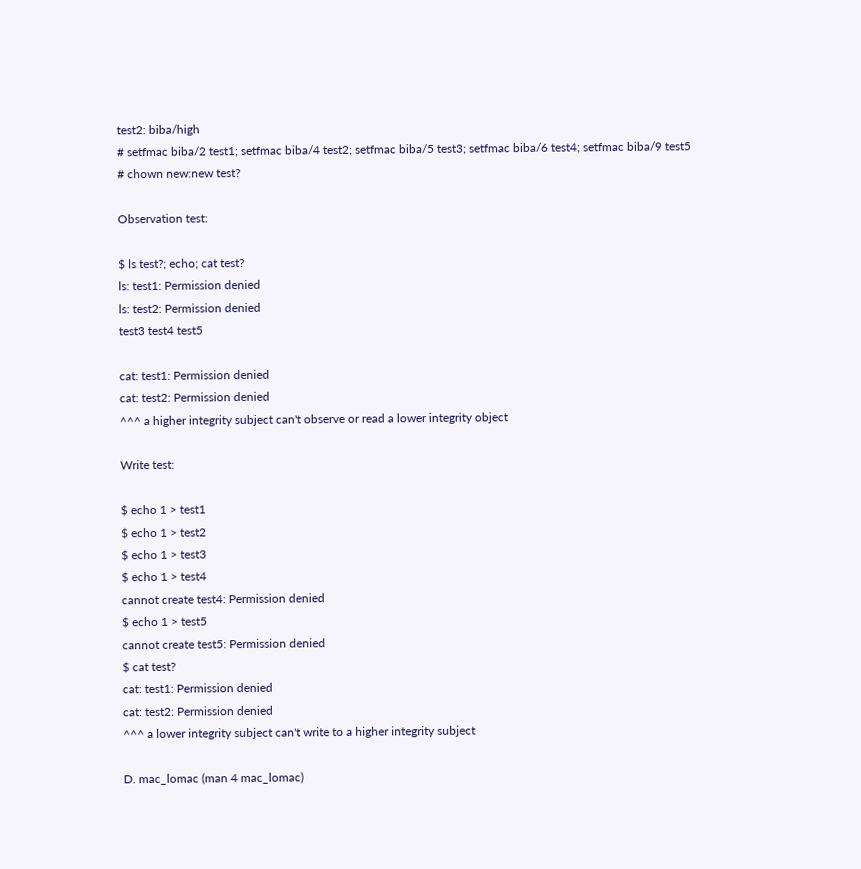test2: biba/high
# setfmac biba/2 test1; setfmac biba/4 test2; setfmac biba/5 test3; setfmac biba/6 test4; setfmac biba/9 test5
# chown new:new test?

Observation test:

$ ls test?; echo; cat test?
ls: test1: Permission denied
ls: test2: Permission denied
test3 test4 test5

cat: test1: Permission denied
cat: test2: Permission denied
^^^ a higher integrity subject can't observe or read a lower integrity object

Write test:

$ echo 1 > test1
$ echo 1 > test2
$ echo 1 > test3
$ echo 1 > test4
cannot create test4: Permission denied
$ echo 1 > test5
cannot create test5: Permission denied
$ cat test?
cat: test1: Permission denied
cat: test2: Permission denied
^^^ a lower integrity subject can't write to a higher integrity subject

D. mac_lomac (man 4 mac_lomac)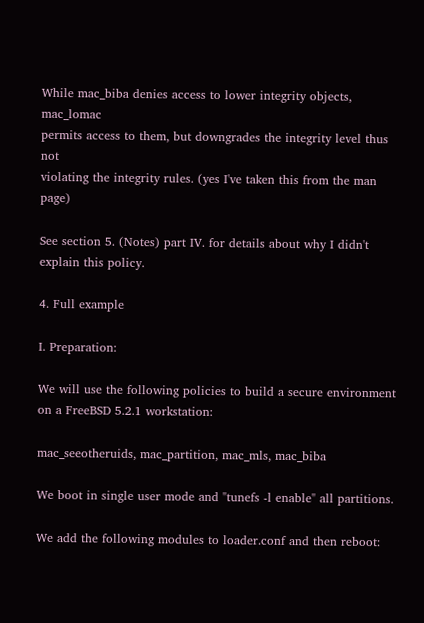While mac_biba denies access to lower integrity objects, mac_lomac
permits access to them, but downgrades the integrity level thus not
violating the integrity rules. (yes I've taken this from the man page)

See section 5. (Notes) part IV. for details about why I didn't explain this policy.

4. Full example

I. Preparation:

We will use the following policies to build a secure environment on a FreeBSD 5.2.1 workstation:

mac_seeotheruids, mac_partition, mac_mls, mac_biba

We boot in single user mode and "tunefs -l enable" all partitions.

We add the following modules to loader.conf and then reboot: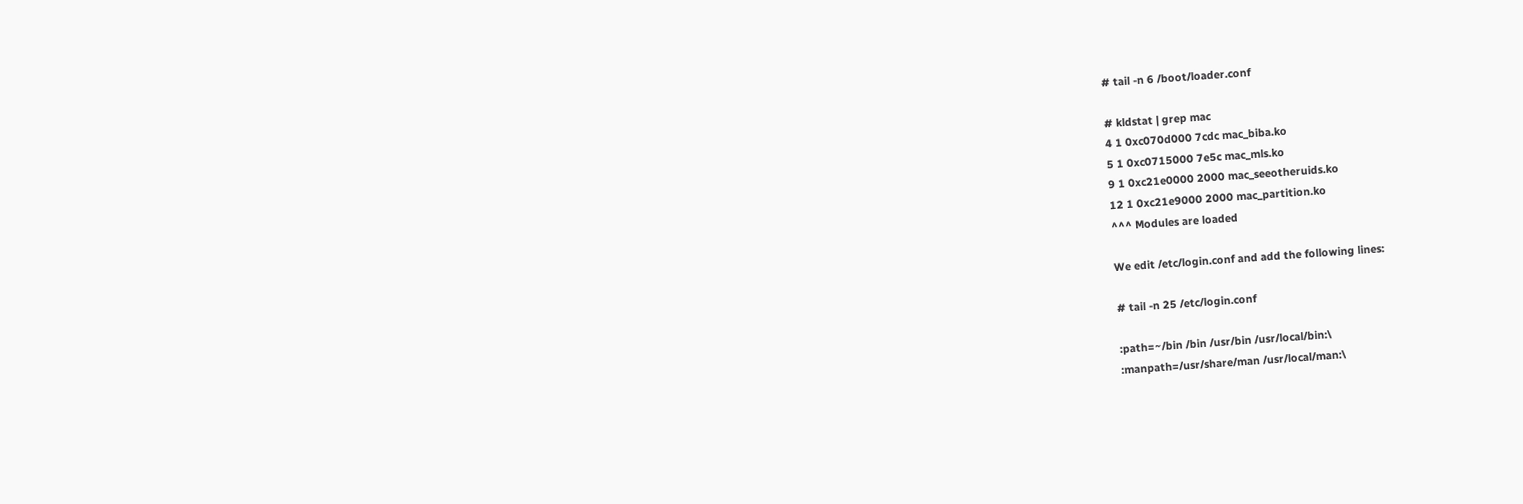# tail -n 6 /boot/loader.conf

# kldstat | grep mac
4 1 0xc070d000 7cdc mac_biba.ko
5 1 0xc0715000 7e5c mac_mls.ko
9 1 0xc21e0000 2000 mac_seeotheruids.ko
12 1 0xc21e9000 2000 mac_partition.ko
^^^ Modules are loaded

We edit /etc/login.conf and add the following lines:

# tail -n 25 /etc/login.conf

:path=~/bin /bin /usr/bin /usr/local/bin:\
:manpath=/usr/share/man /usr/local/man:\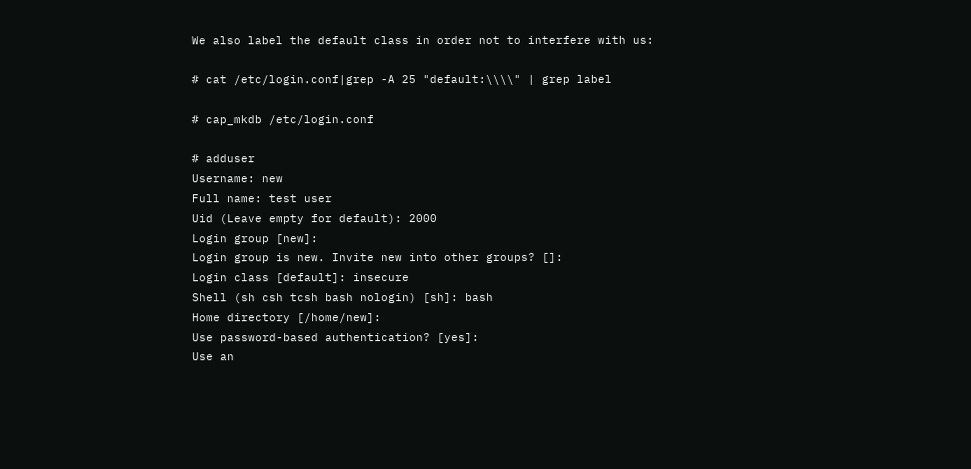We also label the default class in order not to interfere with us:

# cat /etc/login.conf|grep -A 25 "default:\\\\" | grep label

# cap_mkdb /etc/login.conf

# adduser
Username: new
Full name: test user
Uid (Leave empty for default): 2000
Login group [new]:
Login group is new. Invite new into other groups? []:
Login class [default]: insecure
Shell (sh csh tcsh bash nologin) [sh]: bash
Home directory [/home/new]:
Use password-based authentication? [yes]:
Use an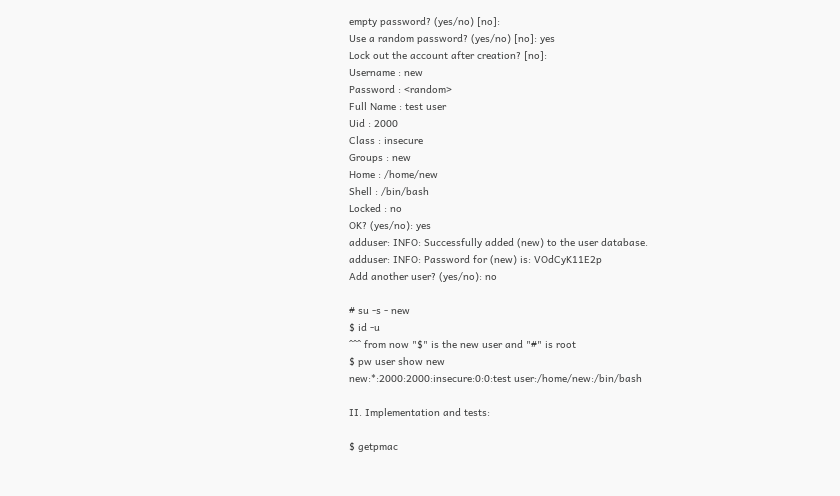empty password? (yes/no) [no]:
Use a random password? (yes/no) [no]: yes
Lock out the account after creation? [no]:
Username : new
Password : <random>
Full Name : test user
Uid : 2000
Class : insecure
Groups : new
Home : /home/new
Shell : /bin/bash
Locked : no
OK? (yes/no): yes
adduser: INFO: Successfully added (new) to the user database.
adduser: INFO: Password for (new) is: VOdCyK11E2p
Add another user? (yes/no): no

# su -s - new
$ id -u
^^^ from now "$" is the new user and "#" is root
$ pw user show new
new:*:2000:2000:insecure:0:0:test user:/home/new:/bin/bash

II. Implementation and tests:

$ getpmac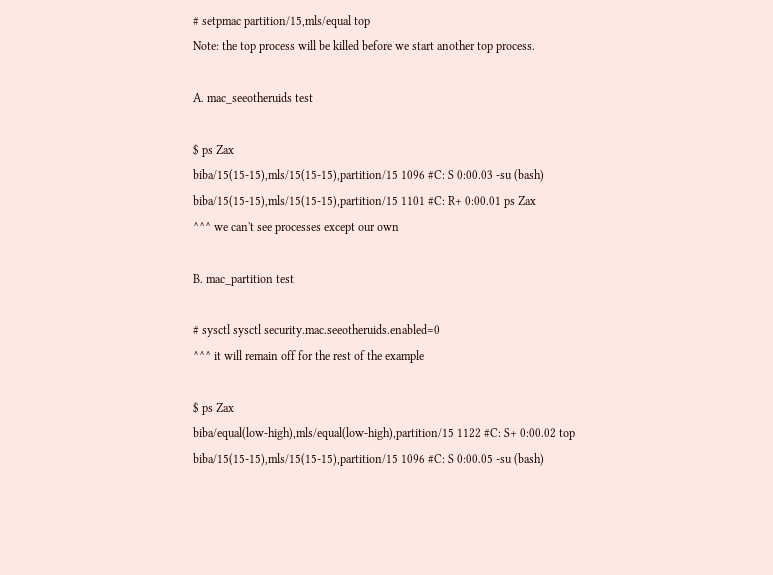# setpmac partition/15,mls/equal top
Note: the top process will be killed before we start another top process.

A. mac_seeotheruids test

$ ps Zax
biba/15(15-15),mls/15(15-15),partition/15 1096 #C: S 0:00.03 -su (bash)
biba/15(15-15),mls/15(15-15),partition/15 1101 #C: R+ 0:00.01 ps Zax
^^^ we can't see processes except our own

B. mac_partition test

# sysctl sysctl security.mac.seeotheruids.enabled=0
^^^ it will remain off for the rest of the example

$ ps Zax
biba/equal(low-high),mls/equal(low-high),partition/15 1122 #C: S+ 0:00.02 top
biba/15(15-15),mls/15(15-15),partition/15 1096 #C: S 0:00.05 -su (bash)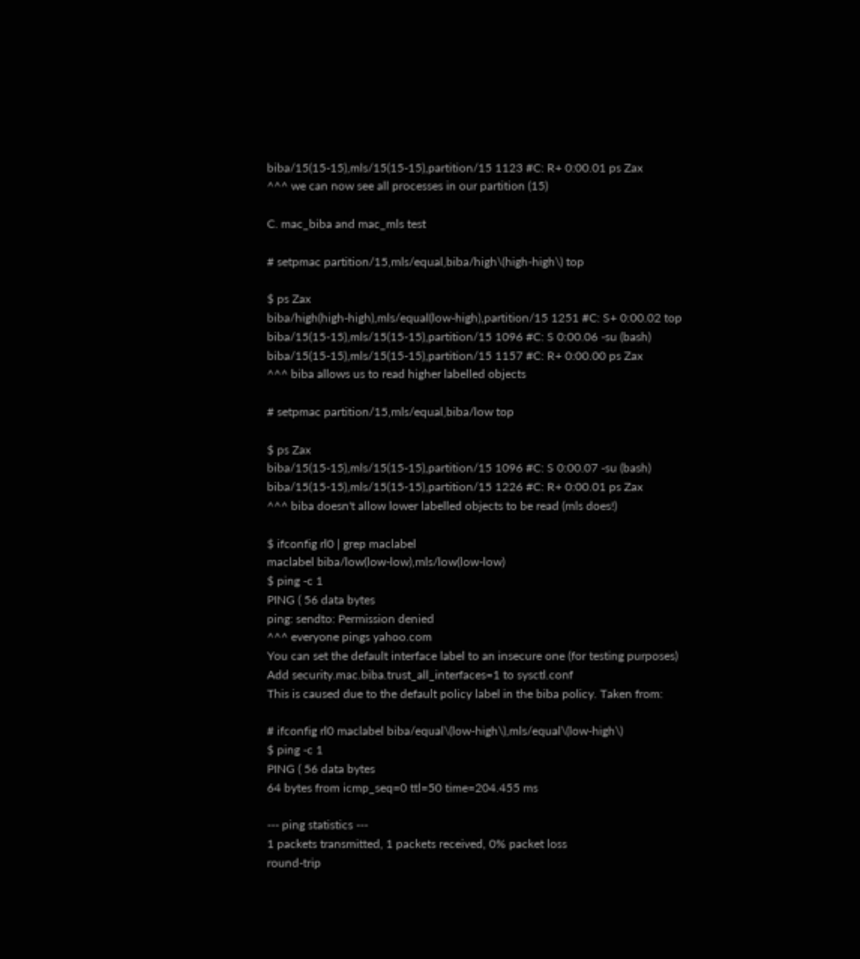biba/15(15-15),mls/15(15-15),partition/15 1123 #C: R+ 0:00.01 ps Zax
^^^ we can now see all processes in our partition (15)

C. mac_biba and mac_mls test

# setpmac partition/15,mls/equal,biba/high\(high-high\) top

$ ps Zax
biba/high(high-high),mls/equal(low-high),partition/15 1251 #C: S+ 0:00.02 top
biba/15(15-15),mls/15(15-15),partition/15 1096 #C: S 0:00.06 -su (bash)
biba/15(15-15),mls/15(15-15),partition/15 1157 #C: R+ 0:00.00 ps Zax
^^^ biba allows us to read higher labelled objects

# setpmac partition/15,mls/equal,biba/low top

$ ps Zax
biba/15(15-15),mls/15(15-15),partition/15 1096 #C: S 0:00.07 -su (bash)
biba/15(15-15),mls/15(15-15),partition/15 1226 #C: R+ 0:00.01 ps Zax
^^^ biba doesn't allow lower labelled objects to be read (mls does!)

$ ifconfig rl0 | grep maclabel
maclabel biba/low(low-low),mls/low(low-low)
$ ping -c 1
PING ( 56 data bytes
ping: sendto: Permission denied
^^^ everyone pings yahoo.com
You can set the default interface label to an insecure one (for testing purposes)
Add security.mac.biba.trust_all_interfaces=1 to sysctl.conf
This is caused due to the default policy label in the biba policy. Taken from:

# ifconfig rl0 maclabel biba/equal\(low-high\),mls/equal\(low-high\)
$ ping -c 1
PING ( 56 data bytes
64 bytes from icmp_seq=0 ttl=50 time=204.455 ms

--- ping statistics ---
1 packets transmitted, 1 packets received, 0% packet loss
round-trip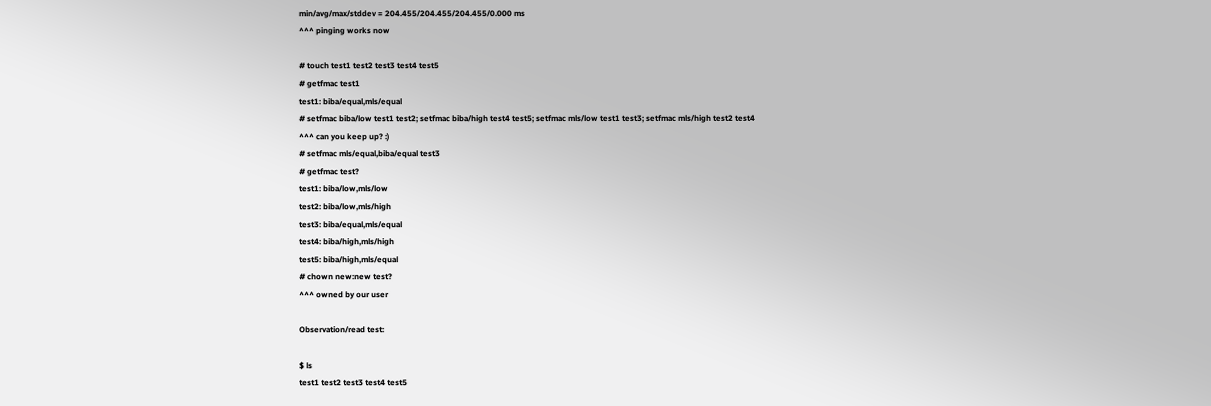min/avg/max/stddev = 204.455/204.455/204.455/0.000 ms
^^^ pinging works now

# touch test1 test2 test3 test4 test5
# getfmac test1
test1: biba/equal,mls/equal
# setfmac biba/low test1 test2; setfmac biba/high test4 test5; setfmac mls/low test1 test3; setfmac mls/high test2 test4
^^^ can you keep up? :)
# setfmac mls/equal,biba/equal test3
# getfmac test?
test1: biba/low,mls/low
test2: biba/low,mls/high
test3: biba/equal,mls/equal
test4: biba/high,mls/high
test5: biba/high,mls/equal
# chown new:new test?
^^^ owned by our user

Observation/read test:

$ ls
test1 test2 test3 test4 test5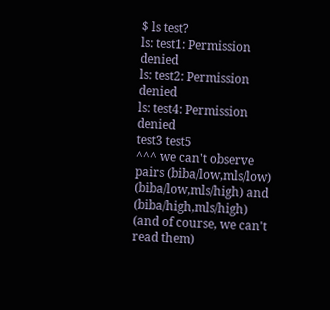$ ls test?
ls: test1: Permission denied
ls: test2: Permission denied
ls: test4: Permission denied
test3 test5
^^^ we can't observe pairs (biba/low,mls/low) (biba/low,mls/high) and (biba/high,mls/high)
(and of course, we can't read them)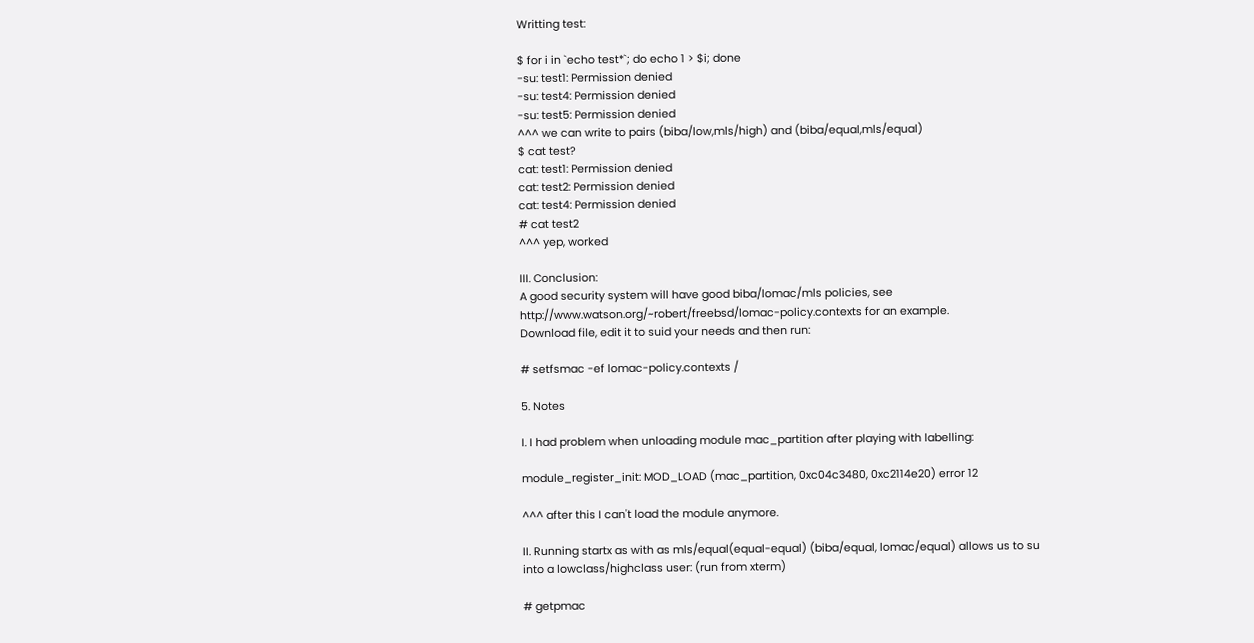Writting test:

$ for i in `echo test*`; do echo 1 > $i; done
-su: test1: Permission denied
-su: test4: Permission denied
-su: test5: Permission denied
^^^ we can write to pairs (biba/low,mls/high) and (biba/equal,mls/equal)
$ cat test?
cat: test1: Permission denied
cat: test2: Permission denied
cat: test4: Permission denied
# cat test2
^^^ yep, worked

III. Conclusion:
A good security system will have good biba/lomac/mls policies, see
http://www.watson.org/~robert/freebsd/lomac-policy.contexts for an example.
Download file, edit it to suid your needs and then run:

# setfsmac -ef lomac-policy.contexts /

5. Notes

I. I had problem when unloading module mac_partition after playing with labelling:

module_register_init: MOD_LOAD (mac_partition, 0xc04c3480, 0xc2114e20) error 12

^^^ after this I can't load the module anymore.

II. Running startx as with as mls/equal(equal-equal) (biba/equal, lomac/equal) allows us to su
into a lowclass/highclass user: (run from xterm)

# getpmac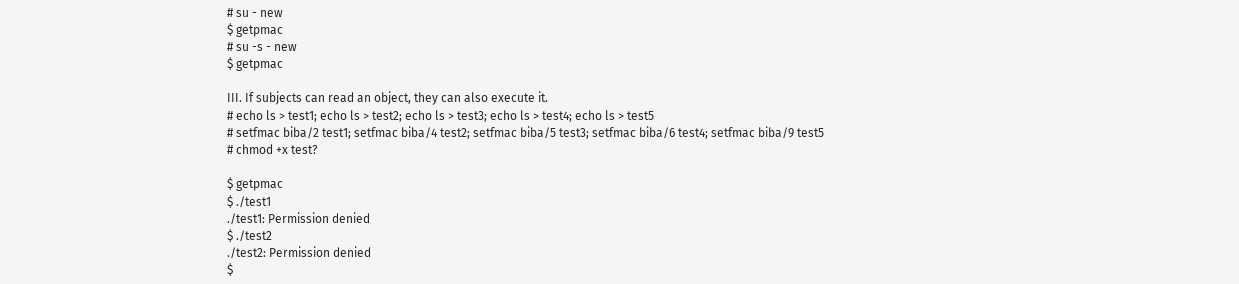# su - new
$ getpmac
# su -s - new
$ getpmac

III. If subjects can read an object, they can also execute it.
# echo ls > test1; echo ls > test2; echo ls > test3; echo ls > test4; echo ls > test5
# setfmac biba/2 test1; setfmac biba/4 test2; setfmac biba/5 test3; setfmac biba/6 test4; setfmac biba/9 test5
# chmod +x test?

$ getpmac
$ ./test1
./test1: Permission denied
$ ./test2
./test2: Permission denied
$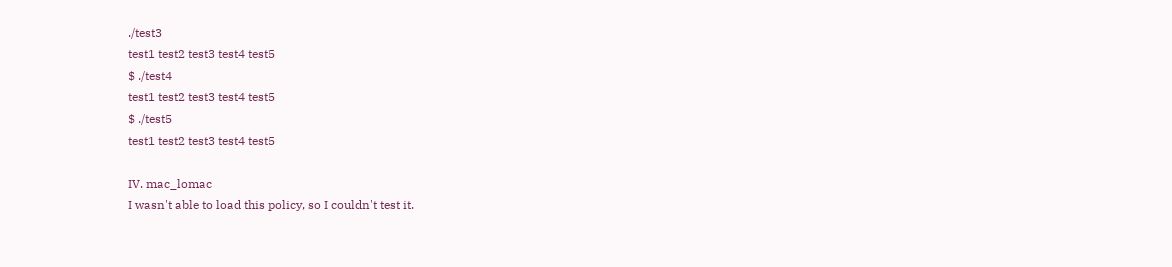./test3
test1 test2 test3 test4 test5
$ ./test4
test1 test2 test3 test4 test5
$ ./test5
test1 test2 test3 test4 test5

IV. mac_lomac
I wasn't able to load this policy, so I couldn't test it.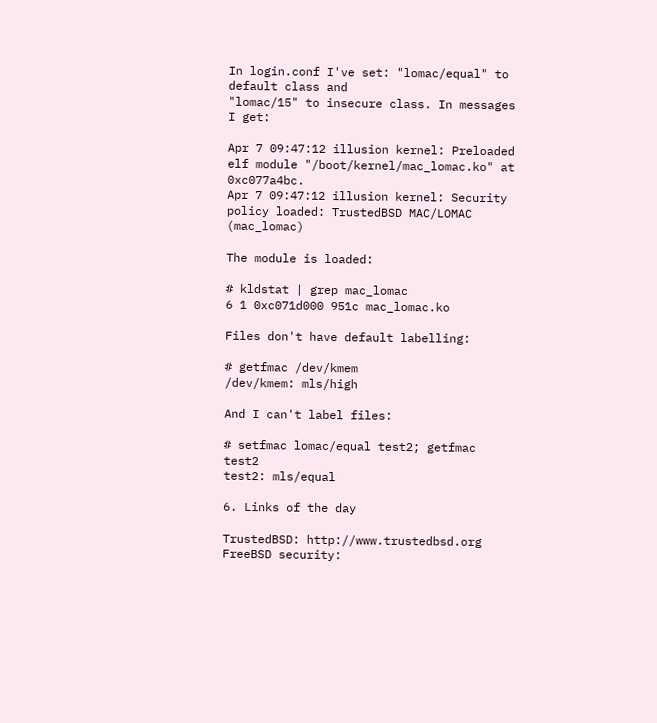In login.conf I've set: "lomac/equal" to default class and
"lomac/15" to insecure class. In messages I get:

Apr 7 09:47:12 illusion kernel: Preloaded elf module "/boot/kernel/mac_lomac.ko" at 0xc077a4bc.
Apr 7 09:47:12 illusion kernel: Security policy loaded: TrustedBSD MAC/LOMAC (mac_lomac)

The module is loaded:

# kldstat | grep mac_lomac
6 1 0xc071d000 951c mac_lomac.ko

Files don't have default labelling:

# getfmac /dev/kmem
/dev/kmem: mls/high

And I can't label files:

# setfmac lomac/equal test2; getfmac test2
test2: mls/equal

6. Links of the day

TrustedBSD: http://www.trustedbsd.org
FreeBSD security: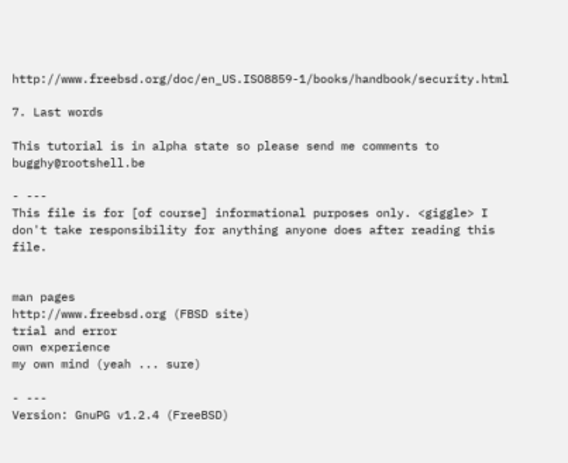http://www.freebsd.org/doc/en_US.ISO8859-1/books/handbook/security.html

7. Last words

This tutorial is in alpha state so please send me comments to bugghy@rootshell.be

- ---
This file is for [of course] informational purposes only. <giggle> I
don't take responsibility for anything anyone does after reading this file.


man pages
http://www.freebsd.org (FBSD site)
trial and error
own experience
my own mind (yeah ... sure)

- ---
Version: GnuPG v1.2.4 (FreeBSD)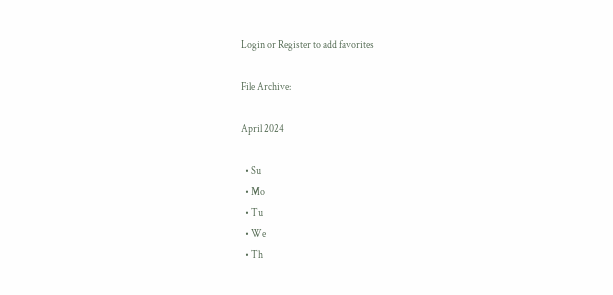Login or Register to add favorites

File Archive:

April 2024

  • Su
  • Mo
  • Tu
  • We
  • Th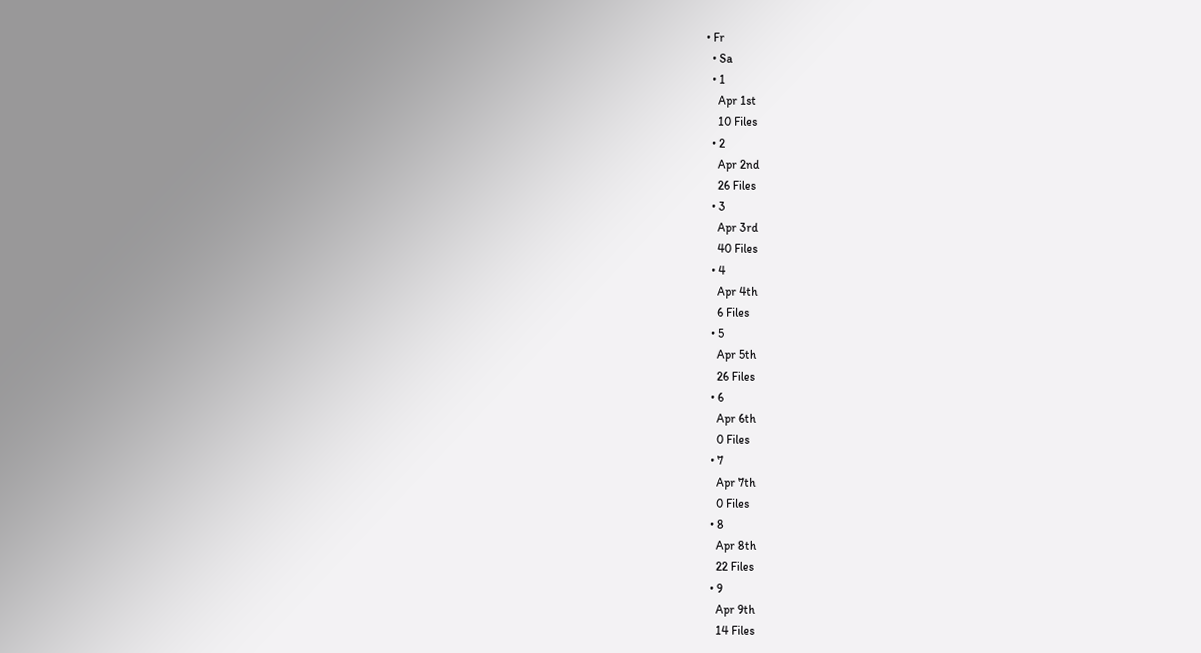• Fr
  • Sa
  • 1
    Apr 1st
    10 Files
  • 2
    Apr 2nd
    26 Files
  • 3
    Apr 3rd
    40 Files
  • 4
    Apr 4th
    6 Files
  • 5
    Apr 5th
    26 Files
  • 6
    Apr 6th
    0 Files
  • 7
    Apr 7th
    0 Files
  • 8
    Apr 8th
    22 Files
  • 9
    Apr 9th
    14 Files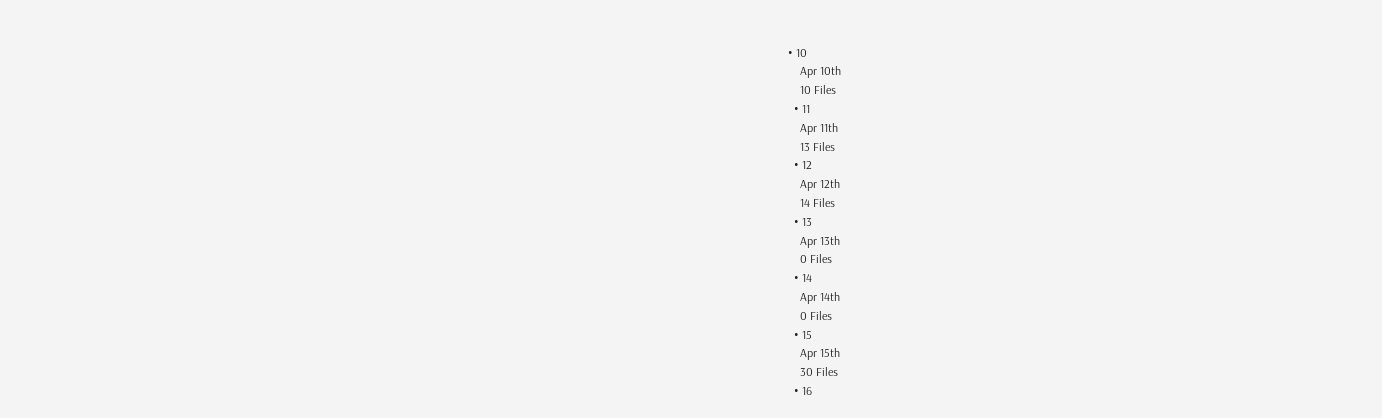• 10
    Apr 10th
    10 Files
  • 11
    Apr 11th
    13 Files
  • 12
    Apr 12th
    14 Files
  • 13
    Apr 13th
    0 Files
  • 14
    Apr 14th
    0 Files
  • 15
    Apr 15th
    30 Files
  • 16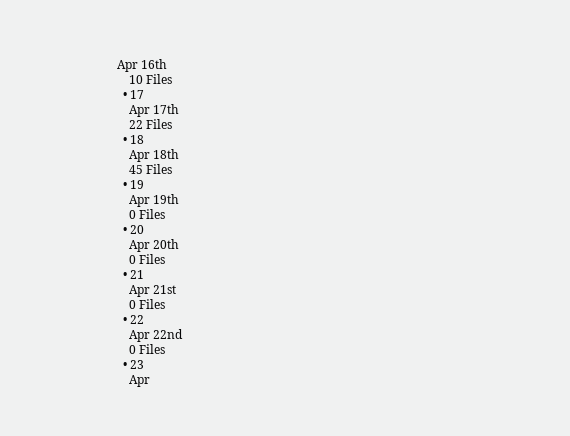Apr 16th
    10 Files
  • 17
    Apr 17th
    22 Files
  • 18
    Apr 18th
    45 Files
  • 19
    Apr 19th
    0 Files
  • 20
    Apr 20th
    0 Files
  • 21
    Apr 21st
    0 Files
  • 22
    Apr 22nd
    0 Files
  • 23
    Apr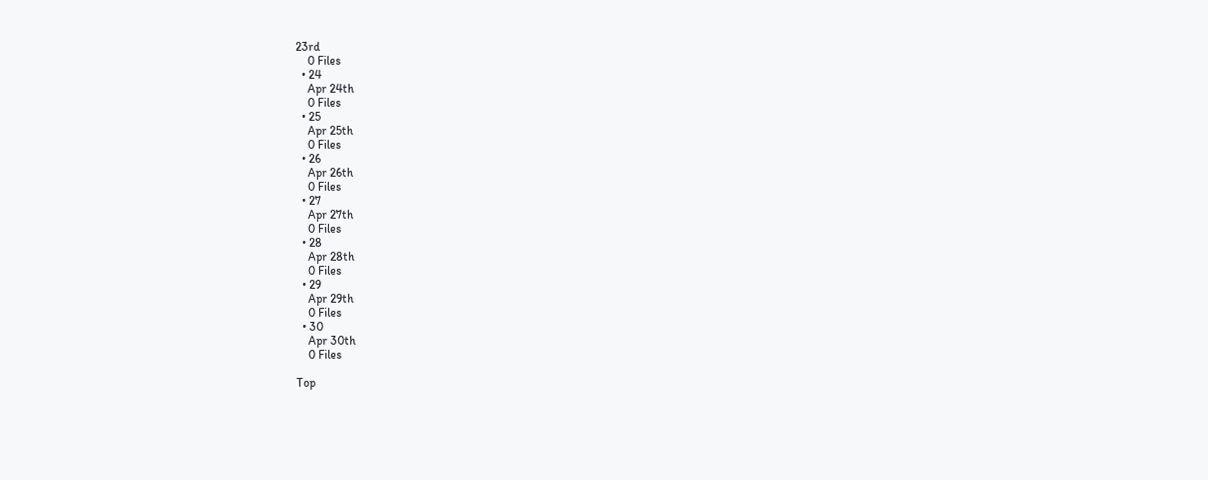23rd
    0 Files
  • 24
    Apr 24th
    0 Files
  • 25
    Apr 25th
    0 Files
  • 26
    Apr 26th
    0 Files
  • 27
    Apr 27th
    0 Files
  • 28
    Apr 28th
    0 Files
  • 29
    Apr 29th
    0 Files
  • 30
    Apr 30th
    0 Files

Top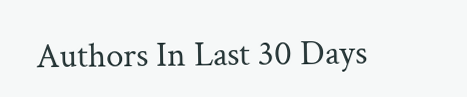Authors In Last 30 Days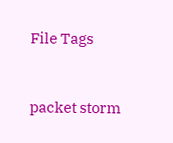File Tags


packet storm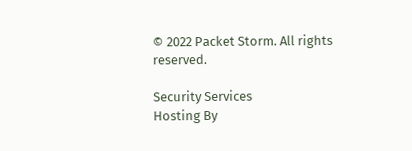© 2022 Packet Storm. All rights reserved.

Security Services
Hosting By